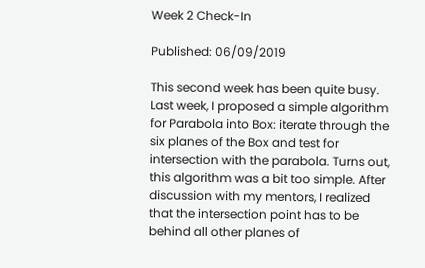Week 2 Check-In

Published: 06/09/2019

This second week has been quite busy. Last week, I proposed a simple algorithm for Parabola into Box: iterate through the six planes of the Box and test for intersection with the parabola. Turns out, this algorithm was a bit too simple. After discussion with my mentors, I realized that the intersection point has to be behind all other planes of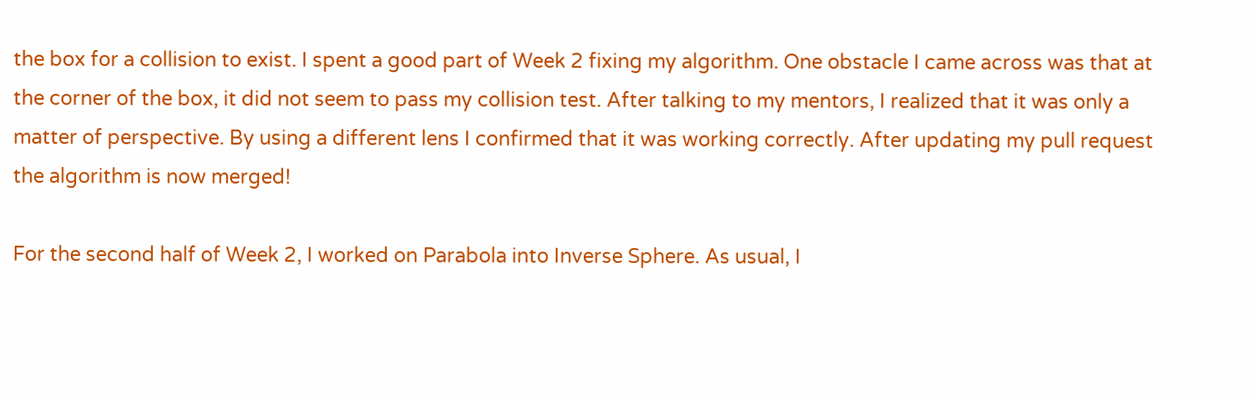the box for a collision to exist. I spent a good part of Week 2 fixing my algorithm. One obstacle I came across was that at the corner of the box, it did not seem to pass my collision test. After talking to my mentors, I realized that it was only a matter of perspective. By using a different lens I confirmed that it was working correctly. After updating my pull request the algorithm is now merged!

For the second half of Week 2, I worked on Parabola into Inverse Sphere. As usual, I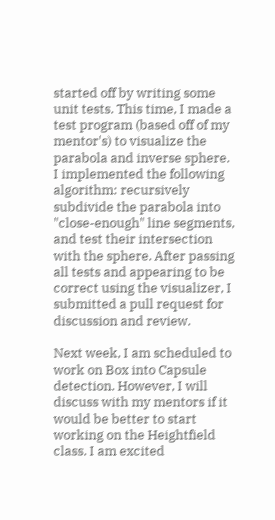started off by writing some unit tests. This time, I made a test program (based off of my mentor's) to visualize the parabola and inverse sphere. I implemented the following algorithm: recursively subdivide the parabola into "close-enough" line segments, and test their intersection with the sphere. After passing all tests and appearing to be correct using the visualizer, I submitted a pull request for discussion and review.

Next week, I am scheduled to work on Box into Capsule detection. However, I will discuss with my mentors if it would be better to start working on the Heightfield class. I am excited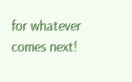for whatever comes next!